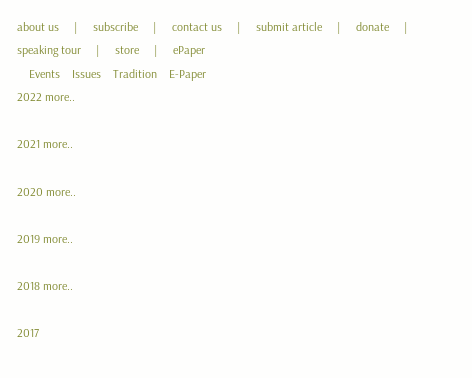about us     |     subscribe     |     contact us     |     submit article     |     donate     |     speaking tour     |     store     |     ePaper
    Events    Issues    Tradition    E-Paper
2022 more..

2021 more..

2020 more..

2019 more..

2018 more..

2017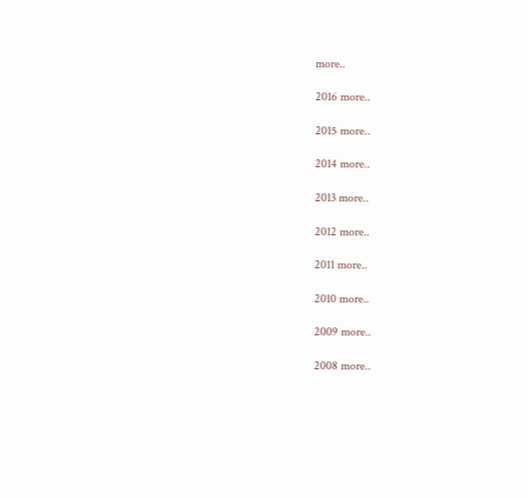more..

2016 more..

2015 more..

2014 more..

2013 more..

2012 more..

2011 more..

2010 more..

2009 more..

2008 more..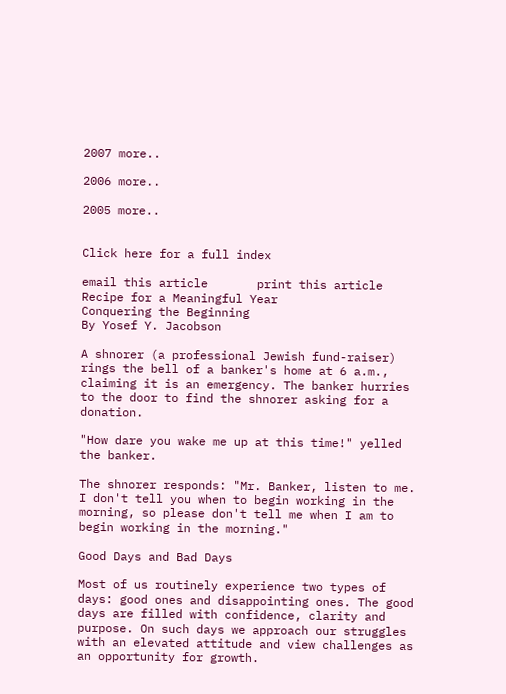2007 more..

2006 more..

2005 more..


Click here for a full index

email this article       print this article
Recipe for a Meaningful Year
Conquering the Beginning
By Yosef Y. Jacobson

A shnorer (a professional Jewish fund-raiser) rings the bell of a banker's home at 6 a.m., claiming it is an emergency. The banker hurries to the door to find the shnorer asking for a donation.

"How dare you wake me up at this time!" yelled the banker.

The shnorer responds: "Mr. Banker, listen to me. I don't tell you when to begin working in the morning, so please don't tell me when I am to begin working in the morning."

Good Days and Bad Days

Most of us routinely experience two types of days: good ones and disappointing ones. The good days are filled with confidence, clarity and purpose. On such days we approach our struggles with an elevated attitude and view challenges as an opportunity for growth.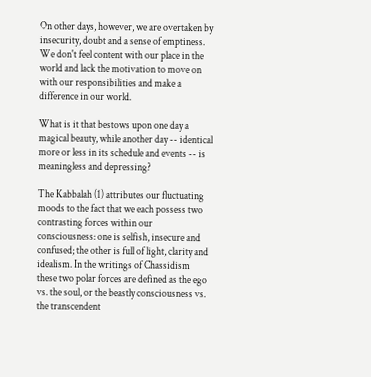On other days, however, we are overtaken by insecurity, doubt and a sense of emptiness. We don't feel content with our place in the world and lack the motivation to move on with our responsibilities and make a difference in our world.

What is it that bestows upon one day a magical beauty, while another day -- identical more or less in its schedule and events -- is meaningless and depressing?

The Kabbalah (1) attributes our fluctuating moods to the fact that we each possess two contrasting forces within our consciousness: one is selfish, insecure and confused; the other is full of light, clarity and idealism. In the writings of Chassidism these two polar forces are defined as the ego vs. the soul, or the beastly consciousness vs. the transcendent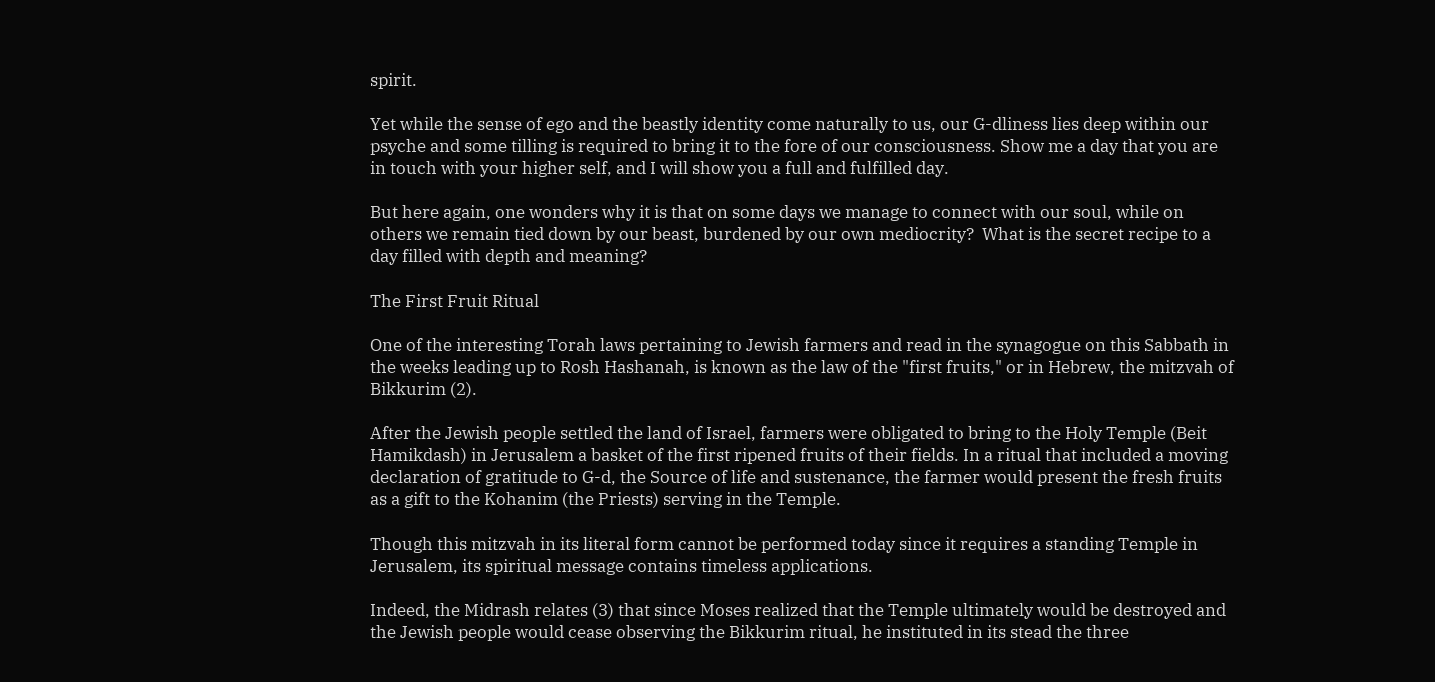spirit.

Yet while the sense of ego and the beastly identity come naturally to us, our G-dliness lies deep within our psyche and some tilling is required to bring it to the fore of our consciousness. Show me a day that you are in touch with your higher self, and I will show you a full and fulfilled day.

But here again, one wonders why it is that on some days we manage to connect with our soul, while on others we remain tied down by our beast, burdened by our own mediocrity?  What is the secret recipe to a day filled with depth and meaning?

The First Fruit Ritual

One of the interesting Torah laws pertaining to Jewish farmers and read in the synagogue on this Sabbath in the weeks leading up to Rosh Hashanah, is known as the law of the "first fruits," or in Hebrew, the mitzvah of Bikkurim (2).

After the Jewish people settled the land of Israel, farmers were obligated to bring to the Holy Temple (Beit Hamikdash) in Jerusalem a basket of the first ripened fruits of their fields. In a ritual that included a moving declaration of gratitude to G-d, the Source of life and sustenance, the farmer would present the fresh fruits as a gift to the Kohanim (the Priests) serving in the Temple.

Though this mitzvah in its literal form cannot be performed today since it requires a standing Temple in Jerusalem, its spiritual message contains timeless applications.

Indeed, the Midrash relates (3) that since Moses realized that the Temple ultimately would be destroyed and the Jewish people would cease observing the Bikkurim ritual, he instituted in its stead the three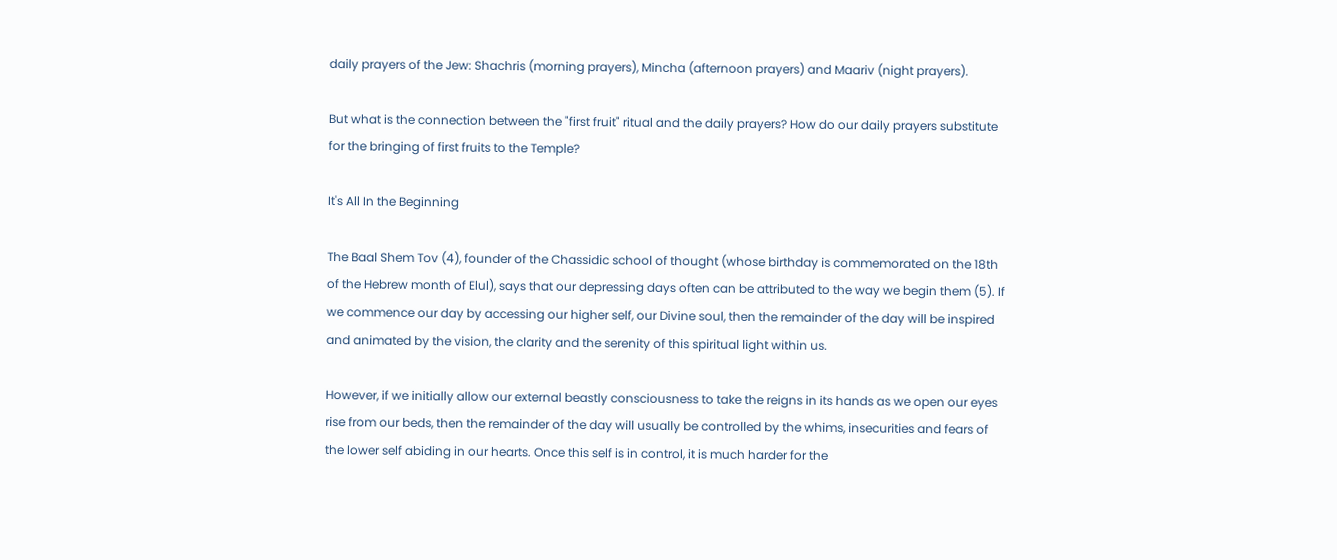daily prayers of the Jew: Shachris (morning prayers), Mincha (afternoon prayers) and Maariv (night prayers).

But what is the connection between the "first fruit" ritual and the daily prayers? How do our daily prayers substitute for the bringing of first fruits to the Temple?

It's All In the Beginning

The Baal Shem Tov (4), founder of the Chassidic school of thought (whose birthday is commemorated on the 18th of the Hebrew month of Elul), says that our depressing days often can be attributed to the way we begin them (5). If we commence our day by accessing our higher self, our Divine soul, then the remainder of the day will be inspired and animated by the vision, the clarity and the serenity of this spiritual light within us.

However, if we initially allow our external beastly consciousness to take the reigns in its hands as we open our eyes rise from our beds, then the remainder of the day will usually be controlled by the whims, insecurities and fears of the lower self abiding in our hearts. Once this self is in control, it is much harder for the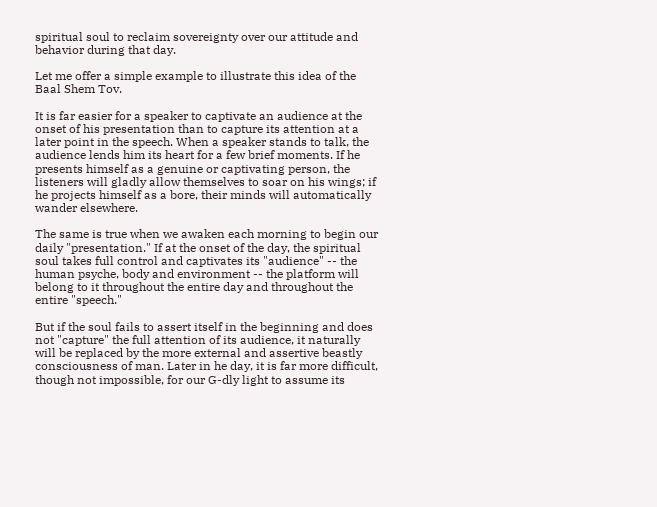spiritual soul to reclaim sovereignty over our attitude and behavior during that day.

Let me offer a simple example to illustrate this idea of the Baal Shem Tov.

It is far easier for a speaker to captivate an audience at the onset of his presentation than to capture its attention at a later point in the speech. When a speaker stands to talk, the audience lends him its heart for a few brief moments. If he presents himself as a genuine or captivating person, the listeners will gladly allow themselves to soar on his wings; if he projects himself as a bore, their minds will automatically wander elsewhere.

The same is true when we awaken each morning to begin our daily "presentation." If at the onset of the day, the spiritual soul takes full control and captivates its "audience" -- the human psyche, body and environment -- the platform will belong to it throughout the entire day and throughout the entire "speech."

But if the soul fails to assert itself in the beginning and does not "capture" the full attention of its audience, it naturally will be replaced by the more external and assertive beastly consciousness of man. Later in he day, it is far more difficult, though not impossible, for our G-dly light to assume its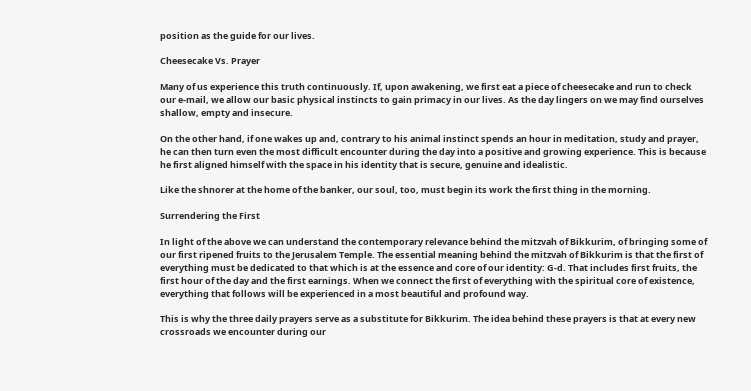position as the guide for our lives.

Cheesecake Vs. Prayer

Many of us experience this truth continuously. If, upon awakening, we first eat a piece of cheesecake and run to check our e-mail, we allow our basic physical instincts to gain primacy in our lives. As the day lingers on we may find ourselves shallow, empty and insecure.

On the other hand, if one wakes up and, contrary to his animal instinct spends an hour in meditation, study and prayer, he can then turn even the most difficult encounter during the day into a positive and growing experience. This is because he first aligned himself with the space in his identity that is secure, genuine and idealistic.

Like the shnorer at the home of the banker, our soul, too, must begin its work the first thing in the morning.

Surrendering the First

In light of the above we can understand the contemporary relevance behind the mitzvah of Bikkurim, of bringing some of our first ripened fruits to the Jerusalem Temple. The essential meaning behind the mitzvah of Bikkurim is that the first of everything must be dedicated to that which is at the essence and core of our identity: G-d. That includes first fruits, the first hour of the day and the first earnings. When we connect the first of everything with the spiritual core of existence, everything that follows will be experienced in a most beautiful and profound way.

This is why the three daily prayers serve as a substitute for Bikkurim. The idea behind these prayers is that at every new crossroads we encounter during our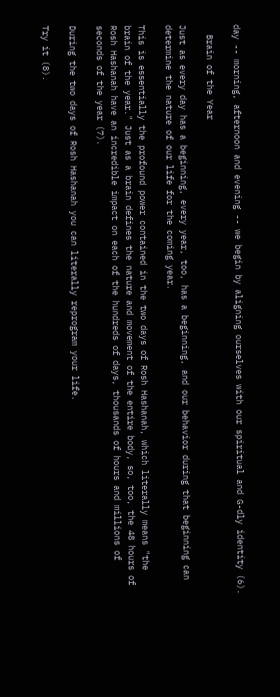day -- morning, afternoon and evening -- we begin by aligning ourselves with our spiritual and G-dly identity (6).

  Brain of the Year

Just as every day has a beginning, every year, too, has a beginning, and our behavior during that beginning can determine the nature of our life for the coming year.

This is essentially the profound power contained in the two days of Rosh Hashanah, which literally means "the brain of the year." Just as a brain defines the nature and movement of the entire body, so, too, the 48 hours of Rosh Hashanah have an incredible impact on each of the hundreds of days, thousands of hours and millions of seconds of the year (7).

During the two days of Rosh Hashanah you can literally reprogram your life.

Try it (8).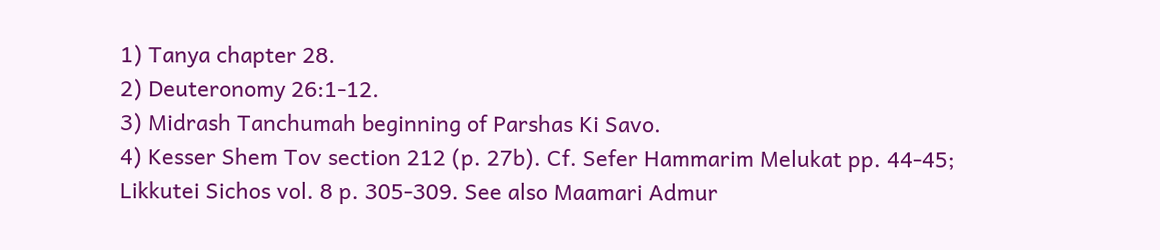1) Tanya chapter 28.
2) Deuteronomy 26:1-12.
3) Midrash Tanchumah beginning of Parshas Ki Savo.
4) Kesser Shem Tov section 212 (p. 27b). Cf. Sefer Hammarim Melukat pp. 44-45; Likkutei Sichos vol. 8 p. 305-309. See also Maamari Admur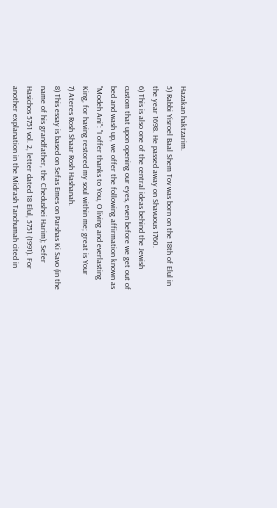Hazakan haktzarim.
5) Rabbi Yisroel Baal Shem Tov was born on the 18th of Elul in the year 1698. He passed away on Shavuous 1760.
6) This is also one of the central ideas behind the Jewish custom that upon opening our eyes, even before we get out of bed and wash up, we offer the following affirmation known as "Modeh Ani": "I offer thanks to You, O living and everlasting King, for having restored my soul within me; great is Your
7) Ateres Rosh Shaar Rosh Hashanah.
8) This essay is based on Sefas Emes on Parshas Ki Savo (in the name of his grandfather, the Chedushei Harim); Sefer Hasichos 5751 vol. 2, letter dated 18 Elul, 5751 (1991). For another explanation in the Midrash Tanchumah cited in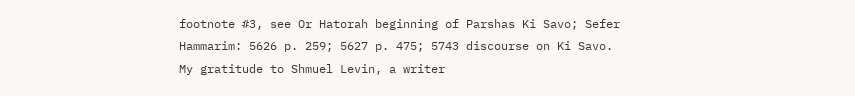footnote #3, see Or Hatorah beginning of Parshas Ki Savo; Sefer Hammarim: 5626 p. 259; 5627 p. 475; 5743 discourse on Ki Savo.
My gratitude to Shmuel Levin, a writer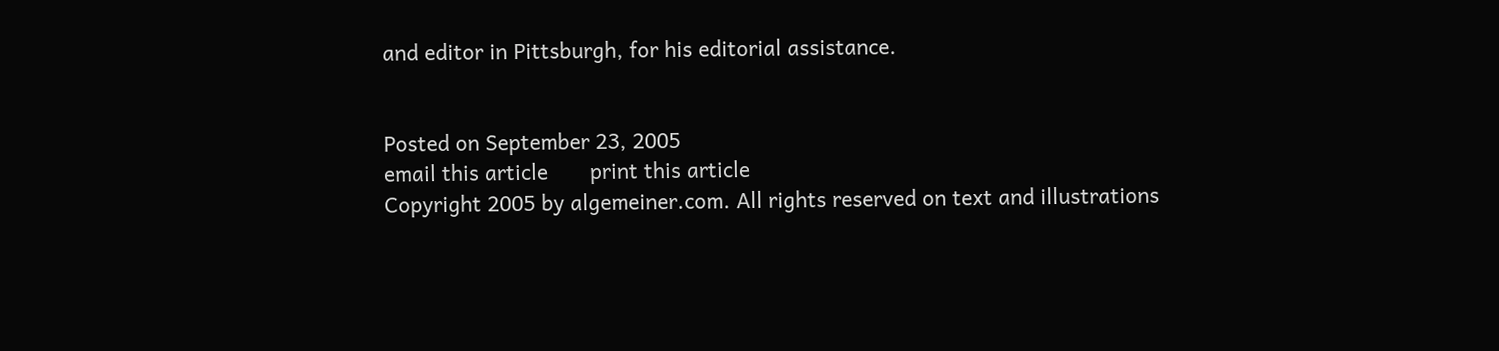and editor in Pittsburgh, for his editorial assistance.


Posted on September 23, 2005
email this article       print this article
Copyright 2005 by algemeiner.com. All rights reserved on text and illustrations